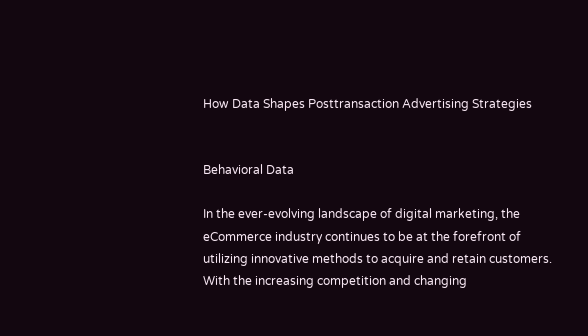How Data Shapes Posttransaction Advertising Strategies


Behavioral Data

In the ever-evolving landscape of digital marketing, the eCommerce industry continues to be at the forefront of utilizing innovative methods to acquire and retain customers. With the increasing competition and changing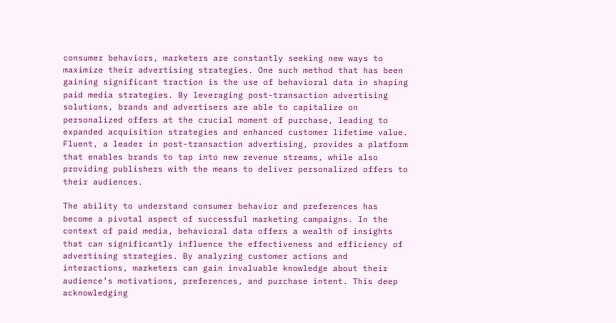consumer behaviors, marketers are constantly seeking new ways to maximize their advertising strategies. One such method that has been gaining significant traction is the use of behavioral data in shaping paid media strategies. By leveraging post-transaction advertising solutions, brands and advertisers are able to capitalize on personalized offers at the crucial moment of purchase, leading to expanded acquisition strategies and enhanced customer lifetime value. Fluent, a leader in post-transaction advertising, provides a platform that enables brands to tap into new revenue streams, while also providing publishers with the means to deliver personalized offers to their audiences.

The ability to understand consumer behavior and preferences has become a pivotal aspect of successful marketing campaigns. In the context of paid media, behavioral data offers a wealth of insights that can significantly influence the effectiveness and efficiency of advertising strategies. By analyzing customer actions and interactions, marketers can gain invaluable knowledge about their audience’s motivations, preferences, and purchase intent. This deep acknowledging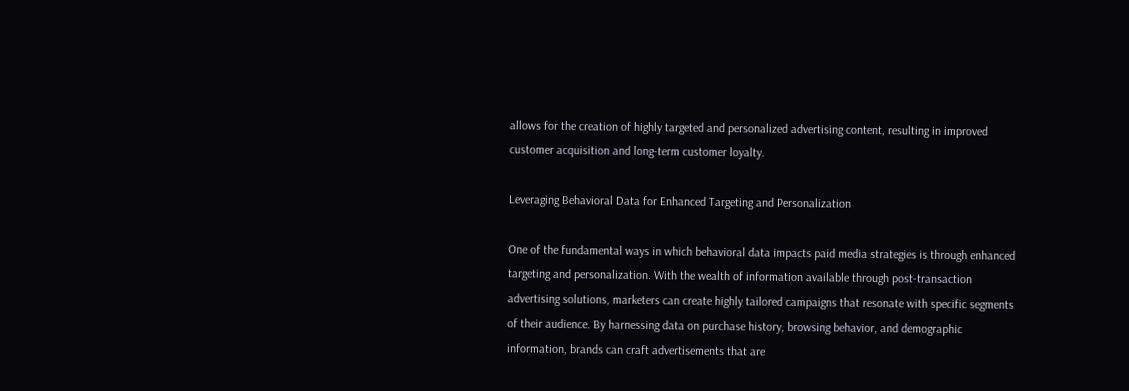allows for the creation of highly targeted and personalized advertising content, resulting in improved customer acquisition and long-term customer loyalty.

Leveraging Behavioral Data for Enhanced Targeting and Personalization

One of the fundamental ways in which behavioral data impacts paid media strategies is through enhanced targeting and personalization. With the wealth of information available through post-transaction advertising solutions, marketers can create highly tailored campaigns that resonate with specific segments of their audience. By harnessing data on purchase history, browsing behavior, and demographic information, brands can craft advertisements that are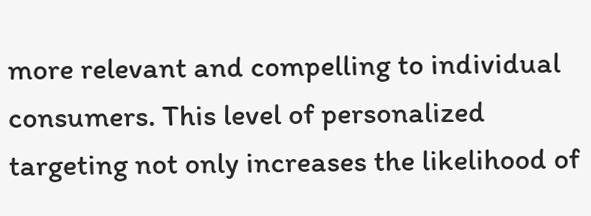more relevant and compelling to individual consumers. This level of personalized targeting not only increases the likelihood of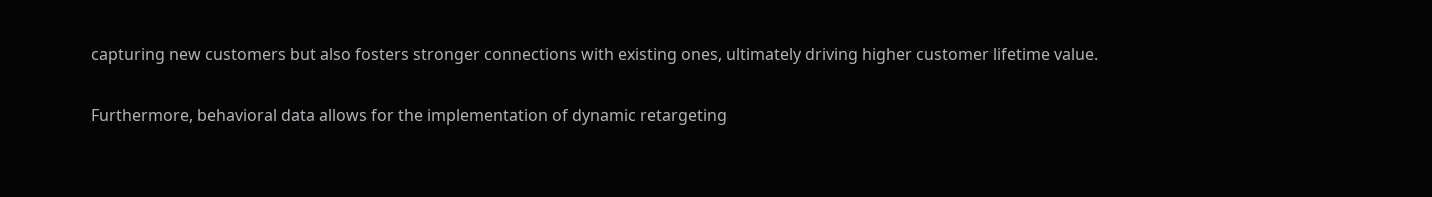capturing new customers but also fosters stronger connections with existing ones, ultimately driving higher customer lifetime value.

Furthermore, behavioral data allows for the implementation of dynamic retargeting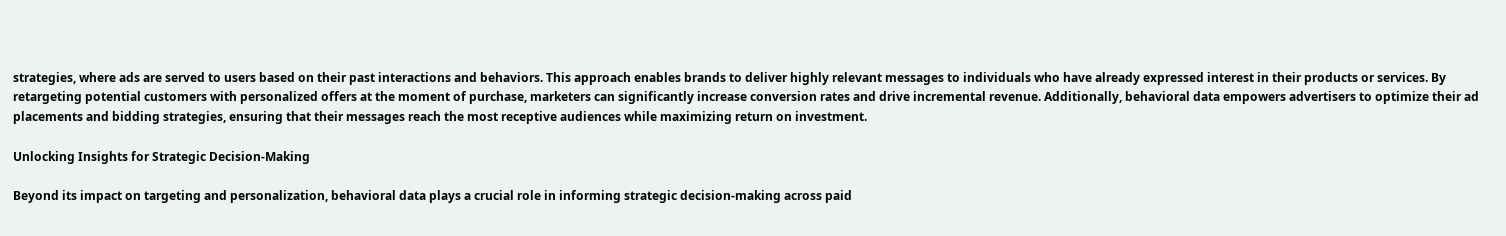strategies, where ads are served to users based on their past interactions and behaviors. This approach enables brands to deliver highly relevant messages to individuals who have already expressed interest in their products or services. By retargeting potential customers with personalized offers at the moment of purchase, marketers can significantly increase conversion rates and drive incremental revenue. Additionally, behavioral data empowers advertisers to optimize their ad placements and bidding strategies, ensuring that their messages reach the most receptive audiences while maximizing return on investment.

Unlocking Insights for Strategic Decision-Making

Beyond its impact on targeting and personalization, behavioral data plays a crucial role in informing strategic decision-making across paid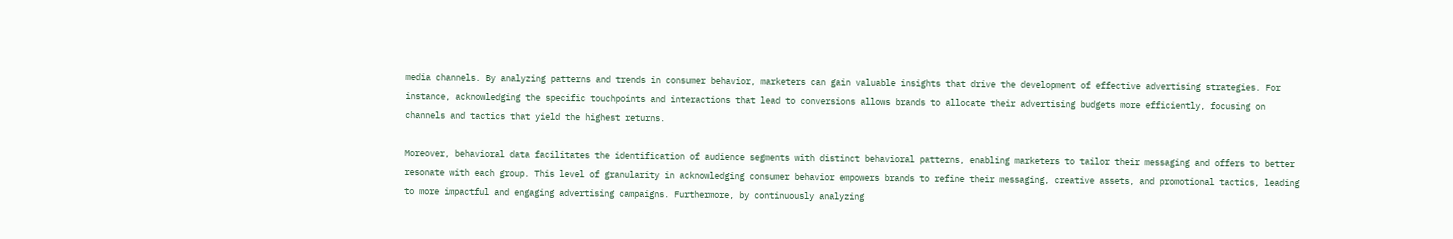media channels. By analyzing patterns and trends in consumer behavior, marketers can gain valuable insights that drive the development of effective advertising strategies. For instance, acknowledging the specific touchpoints and interactions that lead to conversions allows brands to allocate their advertising budgets more efficiently, focusing on channels and tactics that yield the highest returns.

Moreover, behavioral data facilitates the identification of audience segments with distinct behavioral patterns, enabling marketers to tailor their messaging and offers to better resonate with each group. This level of granularity in acknowledging consumer behavior empowers brands to refine their messaging, creative assets, and promotional tactics, leading to more impactful and engaging advertising campaigns. Furthermore, by continuously analyzing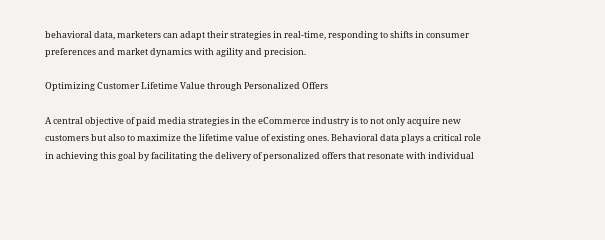behavioral data, marketers can adapt their strategies in real-time, responding to shifts in consumer preferences and market dynamics with agility and precision.

Optimizing Customer Lifetime Value through Personalized Offers

A central objective of paid media strategies in the eCommerce industry is to not only acquire new customers but also to maximize the lifetime value of existing ones. Behavioral data plays a critical role in achieving this goal by facilitating the delivery of personalized offers that resonate with individual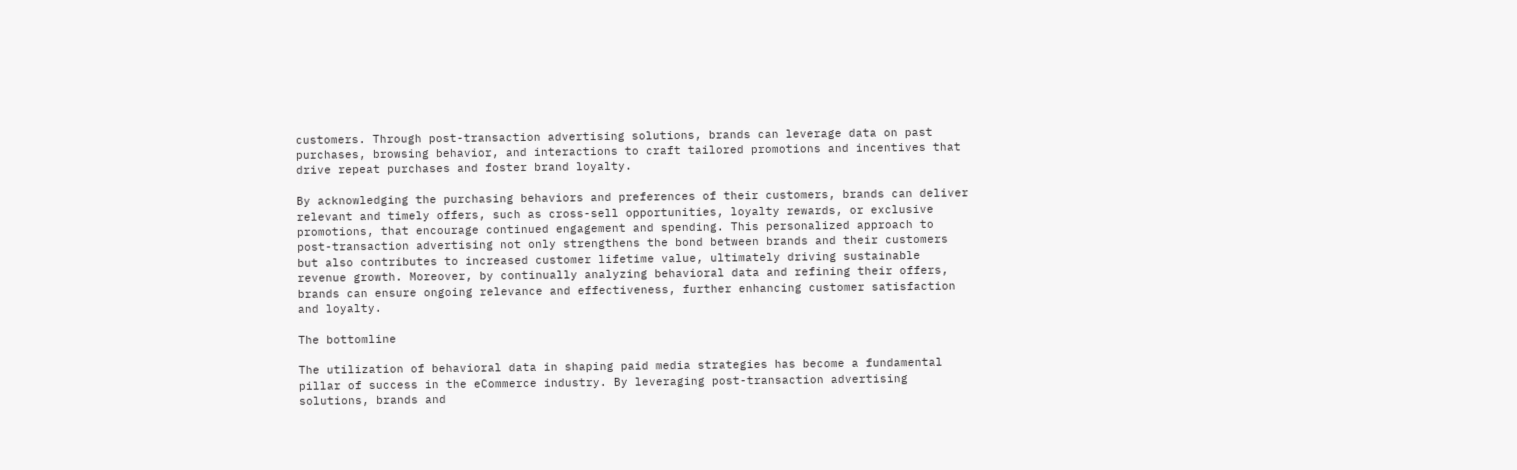customers. Through post-transaction advertising solutions, brands can leverage data on past purchases, browsing behavior, and interactions to craft tailored promotions and incentives that drive repeat purchases and foster brand loyalty.

By acknowledging the purchasing behaviors and preferences of their customers, brands can deliver relevant and timely offers, such as cross-sell opportunities, loyalty rewards, or exclusive promotions, that encourage continued engagement and spending. This personalized approach to post-transaction advertising not only strengthens the bond between brands and their customers but also contributes to increased customer lifetime value, ultimately driving sustainable revenue growth. Moreover, by continually analyzing behavioral data and refining their offers, brands can ensure ongoing relevance and effectiveness, further enhancing customer satisfaction and loyalty.

The bottomline

The utilization of behavioral data in shaping paid media strategies has become a fundamental pillar of success in the eCommerce industry. By leveraging post-transaction advertising solutions, brands and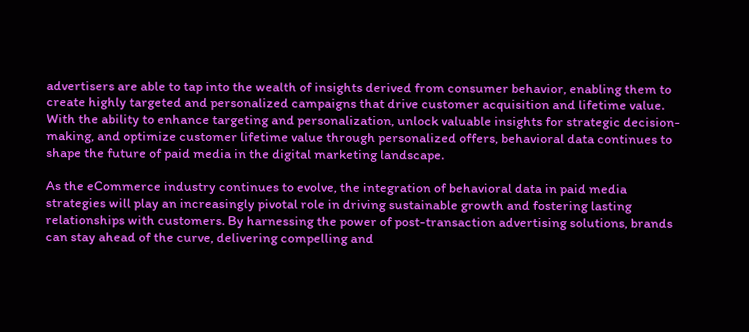advertisers are able to tap into the wealth of insights derived from consumer behavior, enabling them to create highly targeted and personalized campaigns that drive customer acquisition and lifetime value. With the ability to enhance targeting and personalization, unlock valuable insights for strategic decision-making, and optimize customer lifetime value through personalized offers, behavioral data continues to shape the future of paid media in the digital marketing landscape.

As the eCommerce industry continues to evolve, the integration of behavioral data in paid media strategies will play an increasingly pivotal role in driving sustainable growth and fostering lasting relationships with customers. By harnessing the power of post-transaction advertising solutions, brands can stay ahead of the curve, delivering compelling and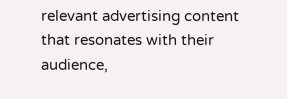relevant advertising content that resonates with their audience,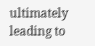ultimately leading to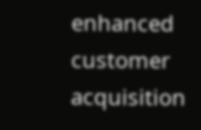enhanced customer acquisition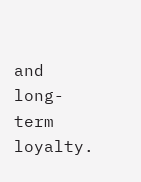and long-term loyalty.